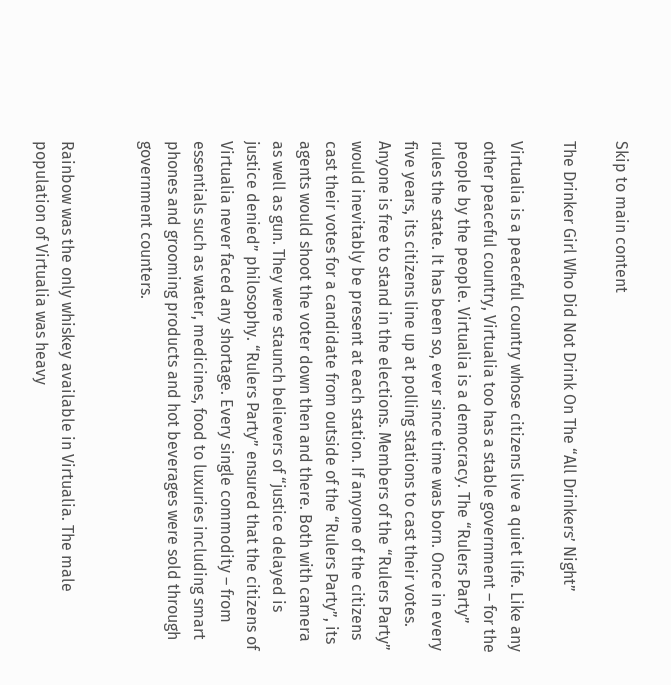Skip to main content

The Drinker Girl Who Did Not Drink On The “All Drinkers’ Night”

Virtualia is a peaceful country whose citizens live a quiet life. Like any other peaceful country, Virtualia too has a stable government – for the people by the people. Virtualia is a democracy. The “Rulers Party” rules the state. It has been so, ever since time was born. Once in every five years, its citizens line up at polling stations to cast their votes. Anyone is free to stand in the elections. Members of the “Rulers Party” would inevitably be present at each station. If anyone of the citizens cast their votes for a candidate from outside of the “Rulers Party”, its agents would shoot the voter down then and there. Both with camera as well as gun. They were staunch believers of “justice delayed is justice denied” philosophy. “Rulers Party” ensured that the citizens of Virtualia never faced any shortage. Every single commodity – from essentials such as water, medicines, food to luxuries including smart phones and grooming products and hot beverages were sold through government counters.


Rainbow was the only whiskey available in Virtualia. The male population of Virtualia was heavy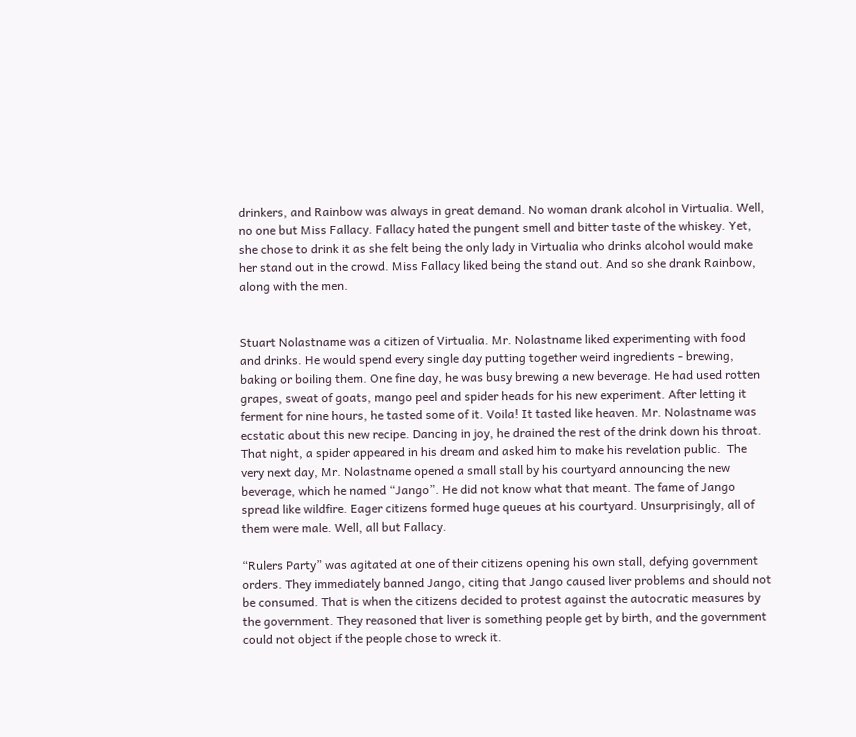drinkers, and Rainbow was always in great demand. No woman drank alcohol in Virtualia. Well, no one but Miss Fallacy. Fallacy hated the pungent smell and bitter taste of the whiskey. Yet, she chose to drink it as she felt being the only lady in Virtualia who drinks alcohol would make her stand out in the crowd. Miss Fallacy liked being the stand out. And so she drank Rainbow, along with the men.


Stuart Nolastname was a citizen of Virtualia. Mr. Nolastname liked experimenting with food and drinks. He would spend every single day putting together weird ingredients - brewing, baking or boiling them. One fine day, he was busy brewing a new beverage. He had used rotten grapes, sweat of goats, mango peel and spider heads for his new experiment. After letting it ferment for nine hours, he tasted some of it. Voila! It tasted like heaven. Mr. Nolastname was ecstatic about this new recipe. Dancing in joy, he drained the rest of the drink down his throat. That night, a spider appeared in his dream and asked him to make his revelation public.  The very next day, Mr. Nolastname opened a small stall by his courtyard announcing the new beverage, which he named “Jango”. He did not know what that meant. The fame of Jango spread like wildfire. Eager citizens formed huge queues at his courtyard. Unsurprisingly, all of them were male. Well, all but Fallacy.

“Rulers Party” was agitated at one of their citizens opening his own stall, defying government orders. They immediately banned Jango, citing that Jango caused liver problems and should not be consumed. That is when the citizens decided to protest against the autocratic measures by the government. They reasoned that liver is something people get by birth, and the government could not object if the people chose to wreck it.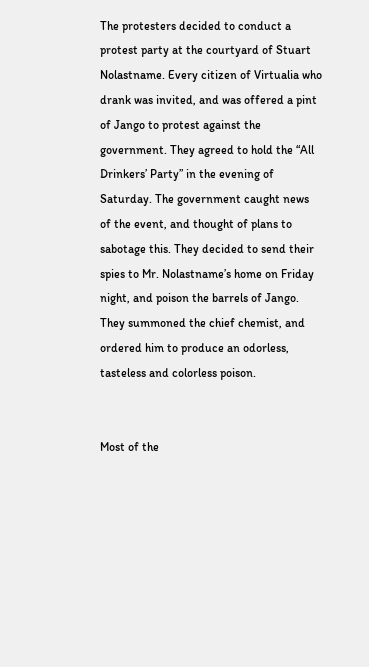The protesters decided to conduct a protest party at the courtyard of Stuart Nolastname. Every citizen of Virtualia who drank was invited, and was offered a pint of Jango to protest against the government. They agreed to hold the “All Drinkers’ Party” in the evening of Saturday. The government caught news of the event, and thought of plans to sabotage this. They decided to send their spies to Mr. Nolastname’s home on Friday night, and poison the barrels of Jango. They summoned the chief chemist, and ordered him to produce an odorless, tasteless and colorless poison.


Most of the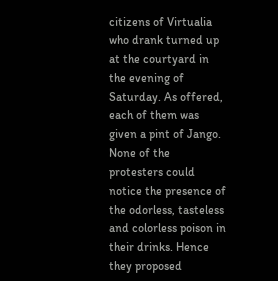citizens of Virtualia who drank turned up at the courtyard in the evening of Saturday. As offered, each of them was given a pint of Jango. None of the protesters could notice the presence of the odorless, tasteless and colorless poison in their drinks. Hence they proposed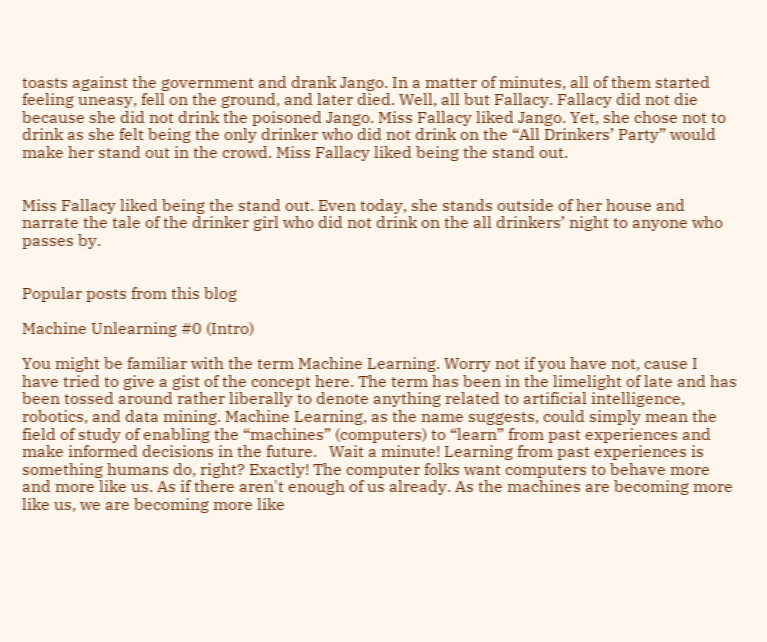toasts against the government and drank Jango. In a matter of minutes, all of them started feeling uneasy, fell on the ground, and later died. Well, all but Fallacy. Fallacy did not die because she did not drink the poisoned Jango. Miss Fallacy liked Jango. Yet, she chose not to drink as she felt being the only drinker who did not drink on the “All Drinkers’ Party” would make her stand out in the crowd. Miss Fallacy liked being the stand out.


Miss Fallacy liked being the stand out. Even today, she stands outside of her house and narrate the tale of the drinker girl who did not drink on the all drinkers’ night to anyone who passes by.


Popular posts from this blog

Machine Unlearning #0 (Intro)

You might be familiar with the term Machine Learning. Worry not if you have not, cause I have tried to give a gist of the concept here. The term has been in the limelight of late and has been tossed around rather liberally to denote anything related to artificial intelligence, robotics, and data mining. Machine Learning, as the name suggests, could simply mean the field of study of enabling the “machines” (computers) to “learn” from past experiences and make informed decisions in the future.   Wait a minute! Learning from past experiences is something humans do, right? Exactly! The computer folks want computers to behave more and more like us. As if there aren't enough of us already. As the machines are becoming more like us, we are becoming more like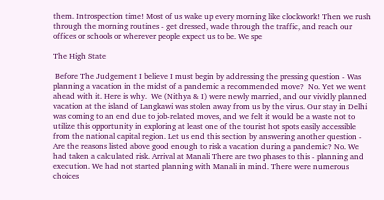them. Introspection time! Most of us wake up every morning like clockwork! Then we rush through the morning routines - get dressed, wade through the traffic, and reach our offices or schools or wherever people expect us to be. We spe

The High State

 Before The Judgement I believe I must begin by addressing the pressing question - Was planning a vacation in the midst of a pandemic a recommended move?  No. Yet we went ahead with it. Here is why.  We (Nithya & I) were newly married, and our vividly planned vacation at the island of Langkawi was stolen away from us by the virus. Our stay in Delhi was coming to an end due to job-related moves, and we felt it would be a waste not to utilize this opportunity in exploring at least one of the tourist hot spots easily accessible from the national capital region. Let us end this section by answering another question - Are the reasons listed above good enough to risk a vacation during a pandemic? No. We had taken a calculated risk. Arrival at Manali There are two phases to this - planning and execution. We had not started planning with Manali in mind. There were numerous choices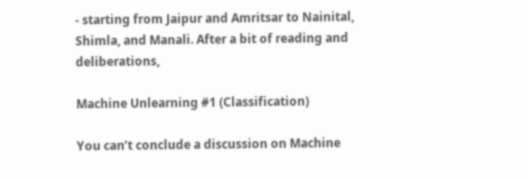- starting from Jaipur and Amritsar to Nainital, Shimla, and Manali. After a bit of reading and deliberations,

Machine Unlearning #1 (Classification)

You can’t conclude a discussion on Machine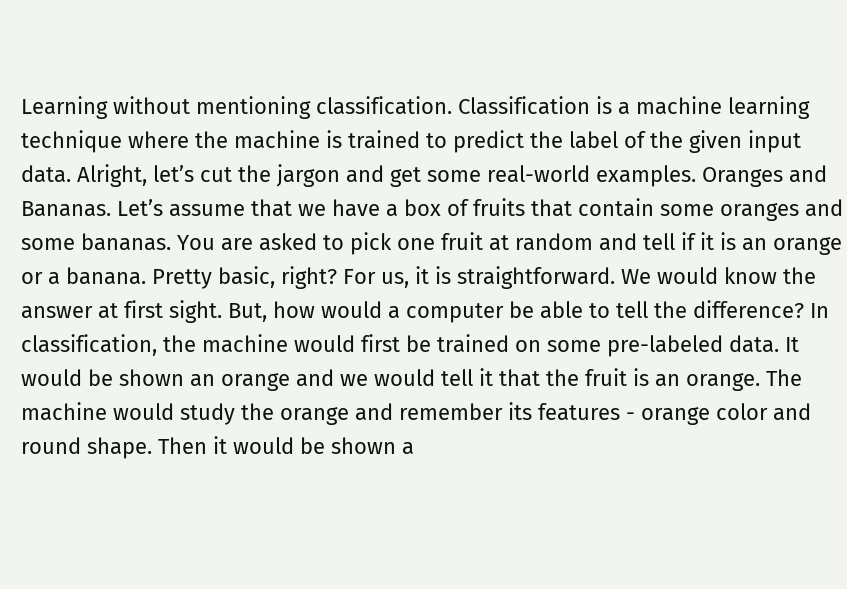Learning without mentioning classification. Classification is a machine learning technique where the machine is trained to predict the label of the given input data. Alright, let’s cut the jargon and get some real-world examples. Oranges and Bananas. Let’s assume that we have a box of fruits that contain some oranges and some bananas. You are asked to pick one fruit at random and tell if it is an orange or a banana. Pretty basic, right? For us, it is straightforward. We would know the answer at first sight. But, how would a computer be able to tell the difference? In classification, the machine would first be trained on some pre-labeled data. It would be shown an orange and we would tell it that the fruit is an orange. The machine would study the orange and remember its features - orange color and round shape. Then it would be shown a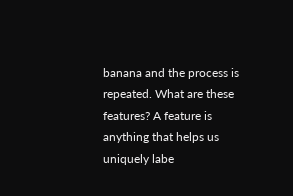banana and the process is repeated. What are these features? A feature is anything that helps us uniquely labe